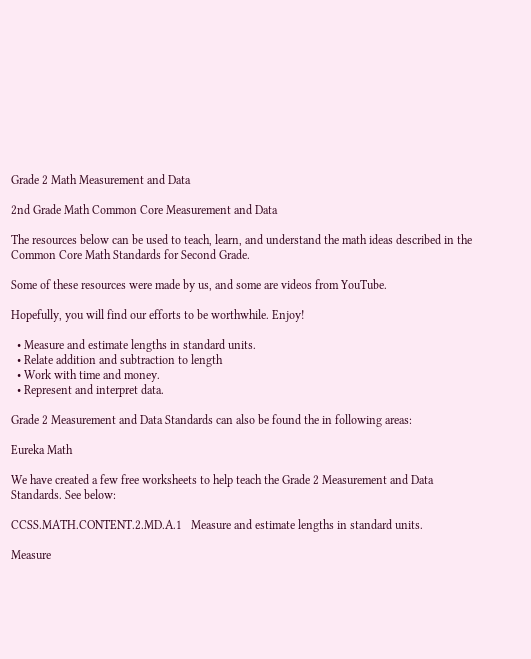Grade 2 Math Measurement and Data

2nd Grade Math Common Core Measurement and Data

The resources below can be used to teach, learn, and understand the math ideas described in the Common Core Math Standards for Second Grade.

Some of these resources were made by us, and some are videos from YouTube.

Hopefully, you will find our efforts to be worthwhile. Enjoy!

  • Measure and estimate lengths in standard units.
  • Relate addition and subtraction to length
  • Work with time and money.
  • Represent and interpret data.

Grade 2 Measurement and Data Standards can also be found the in following areas:

Eureka Math

We have created a few free worksheets to help teach the Grade 2 Measurement and Data Standards. See below:

CCSS.MATH.CONTENT.2.MD.A.1   Measure and estimate lengths in standard units.

Measure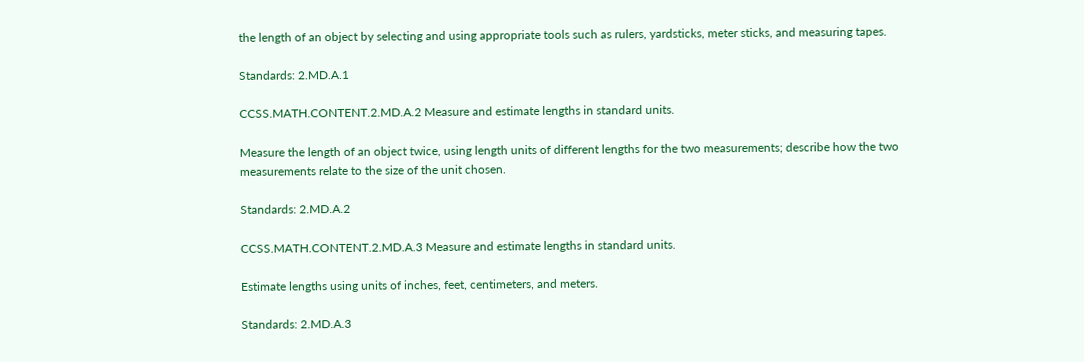the length of an object by selecting and using appropriate tools such as rulers, yardsticks, meter sticks, and measuring tapes.

Standards: 2.MD.A.1

CCSS.MATH.CONTENT.2.MD.A.2 Measure and estimate lengths in standard units.

Measure the length of an object twice, using length units of different lengths for the two measurements; describe how the two measurements relate to the size of the unit chosen.

Standards: 2.MD.A.2

CCSS.MATH.CONTENT.2.MD.A.3 Measure and estimate lengths in standard units.

Estimate lengths using units of inches, feet, centimeters, and meters.

Standards: 2.MD.A.3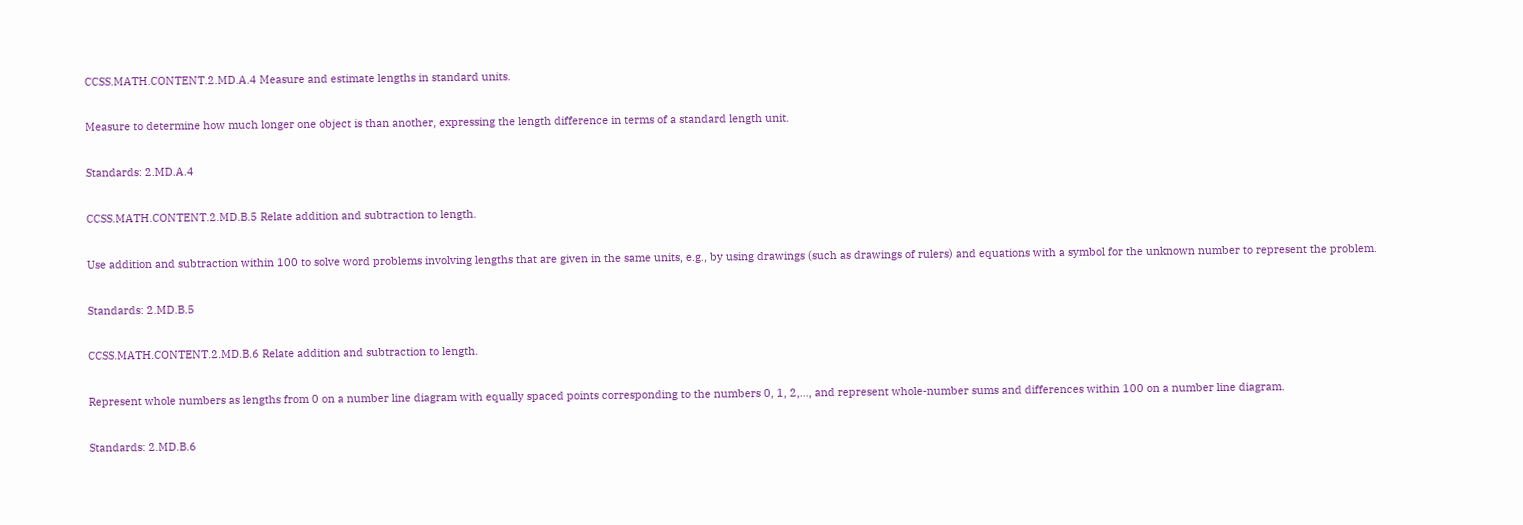CCSS.MATH.CONTENT.2.MD.A.4 Measure and estimate lengths in standard units.

Measure to determine how much longer one object is than another, expressing the length difference in terms of a standard length unit.

Standards: 2.MD.A.4

CCSS.MATH.CONTENT.2.MD.B.5 Relate addition and subtraction to length.

Use addition and subtraction within 100 to solve word problems involving lengths that are given in the same units, e.g., by using drawings (such as drawings of rulers) and equations with a symbol for the unknown number to represent the problem.

Standards: 2.MD.B.5

CCSS.MATH.CONTENT.2.MD.B.6 Relate addition and subtraction to length.

Represent whole numbers as lengths from 0 on a number line diagram with equally spaced points corresponding to the numbers 0, 1, 2,…, and represent whole-number sums and differences within 100 on a number line diagram.

Standards: 2.MD.B.6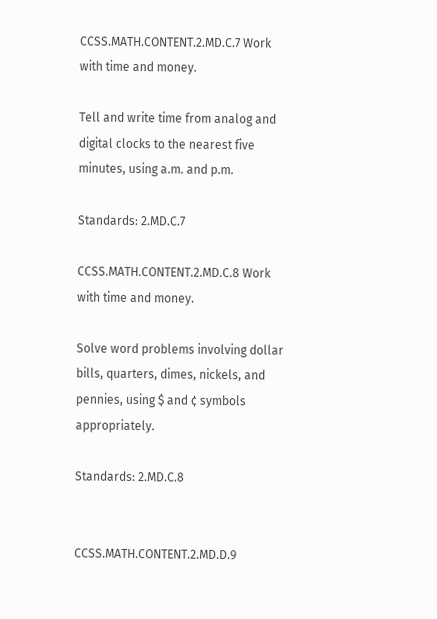CCSS.MATH.CONTENT.2.MD.C.7 Work with time and money.

Tell and write time from analog and digital clocks to the nearest five minutes, using a.m. and p.m.

Standards: 2.MD.C.7

CCSS.MATH.CONTENT.2.MD.C.8 Work with time and money.

Solve word problems involving dollar bills, quarters, dimes, nickels, and pennies, using $ and ¢ symbols appropriately.

Standards: 2.MD.C.8


CCSS.MATH.CONTENT.2.MD.D.9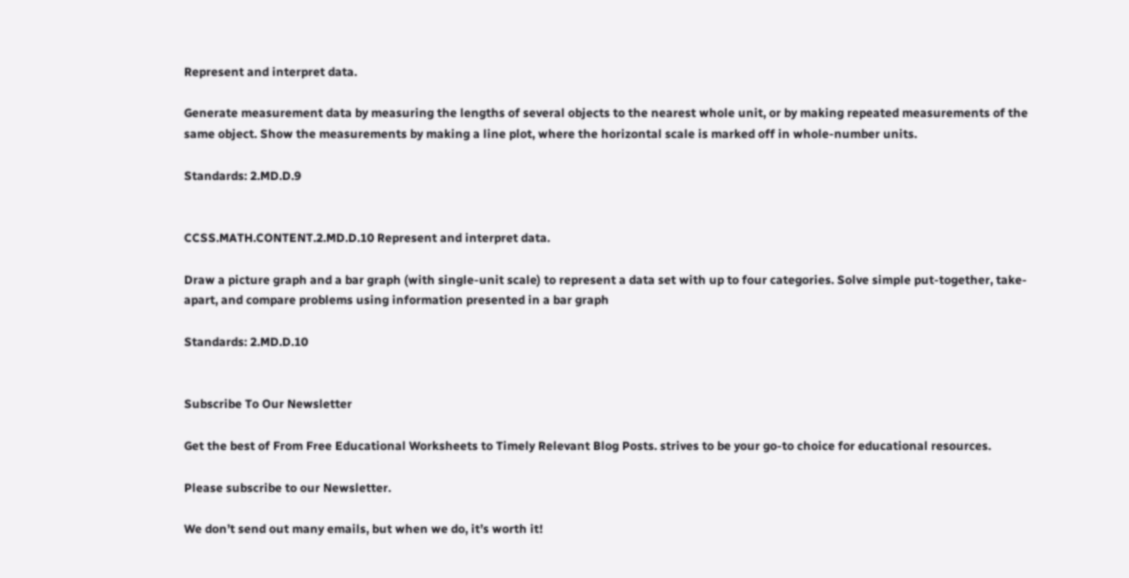Represent and interpret data.

Generate measurement data by measuring the lengths of several objects to the nearest whole unit, or by making repeated measurements of the same object. Show the measurements by making a line plot, where the horizontal scale is marked off in whole-number units.

Standards: 2.MD.D.9


CCSS.MATH.CONTENT.2.MD.D.10 Represent and interpret data.

Draw a picture graph and a bar graph (with single-unit scale) to represent a data set with up to four categories. Solve simple put-together, take-apart, and compare problems using information presented in a bar graph

Standards: 2.MD.D.10


Subscribe To Our Newsletter

Get the best of From Free Educational Worksheets to Timely Relevant Blog Posts. strives to be your go-to choice for educational resources.

Please subscribe to our Newsletter.

We don’t send out many emails, but when we do, it’s worth it!